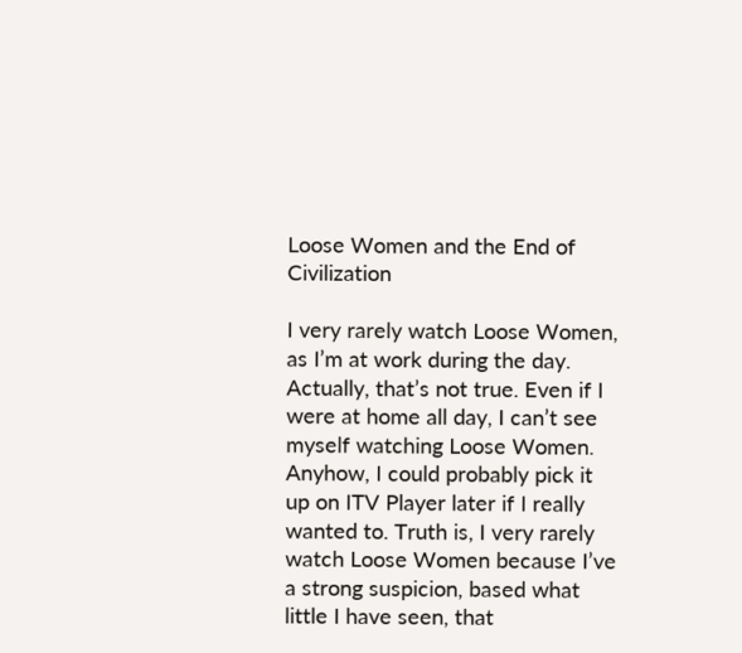Loose Women and the End of Civilization

I very rarely watch Loose Women, as I’m at work during the day. Actually, that’s not true. Even if I were at home all day, I can’t see myself watching Loose Women. Anyhow, I could probably pick it up on ITV Player later if I really wanted to. Truth is, I very rarely watch Loose Women because I’ve a strong suspicion, based what little I have seen, that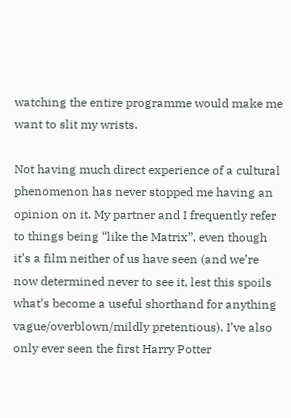watching the entire programme would make me want to slit my wrists.

Not having much direct experience of a cultural phenomenon has never stopped me having an opinion on it. My partner and I frequently refer to things being “like the Matrix”, even though it’s a film neither of us have seen (and we’re now determined never to see it, lest this spoils what’s become a useful shorthand for anything vague/overblown/mildly pretentious). I’ve also only ever seen the first Harry Potter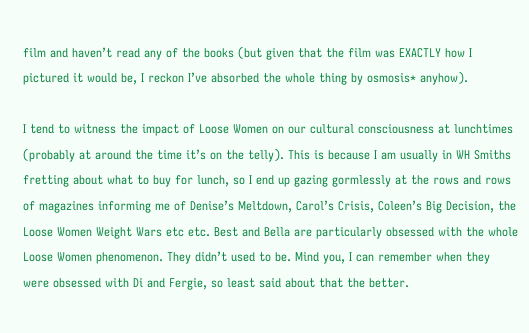film and haven’t read any of the books (but given that the film was EXACTLY how I pictured it would be, I reckon I’ve absorbed the whole thing by osmosis* anyhow).

I tend to witness the impact of Loose Women on our cultural consciousness at lunchtimes (probably at around the time it’s on the telly). This is because I am usually in WH Smiths fretting about what to buy for lunch, so I end up gazing gormlessly at the rows and rows of magazines informing me of Denise’s Meltdown, Carol’s Crisis, Coleen’s Big Decision, the Loose Women Weight Wars etc etc. Best and Bella are particularly obsessed with the whole Loose Women phenomenon. They didn’t used to be. Mind you, I can remember when they were obsessed with Di and Fergie, so least said about that the better.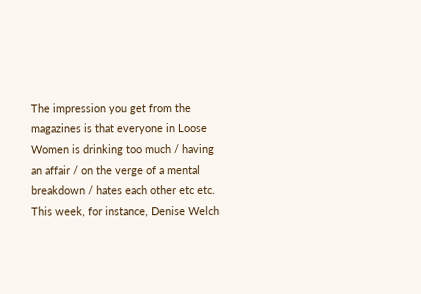The impression you get from the magazines is that everyone in Loose Women is drinking too much / having an affair / on the verge of a mental breakdown / hates each other etc etc. This week, for instance, Denise Welch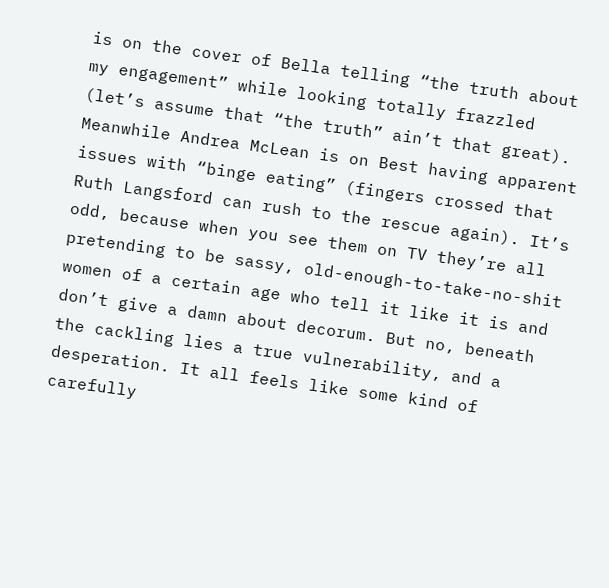is on the cover of Bella telling “the truth about my engagement” while looking totally frazzled (let’s assume that “the truth” ain’t that great).  Meanwhile Andrea McLean is on Best having apparent issues with “binge eating” (fingers crossed that Ruth Langsford can rush to the rescue again). It’s odd, because when you see them on TV they’re all pretending to be sassy, old-enough-to-take-no-shit women of a certain age who tell it like it is and don’t give a damn about decorum. But no, beneath the cackling lies a true vulnerability, and a desperation. It all feels like some kind of carefully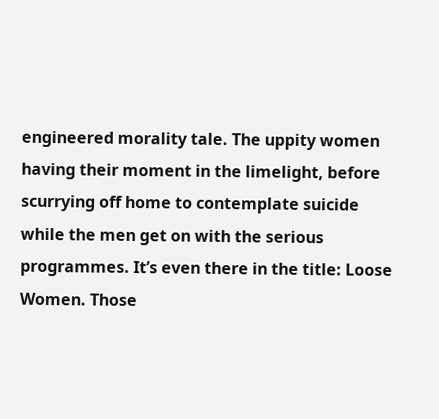engineered morality tale. The uppity women having their moment in the limelight, before scurrying off home to contemplate suicide while the men get on with the serious programmes. It’s even there in the title: Loose Women. Those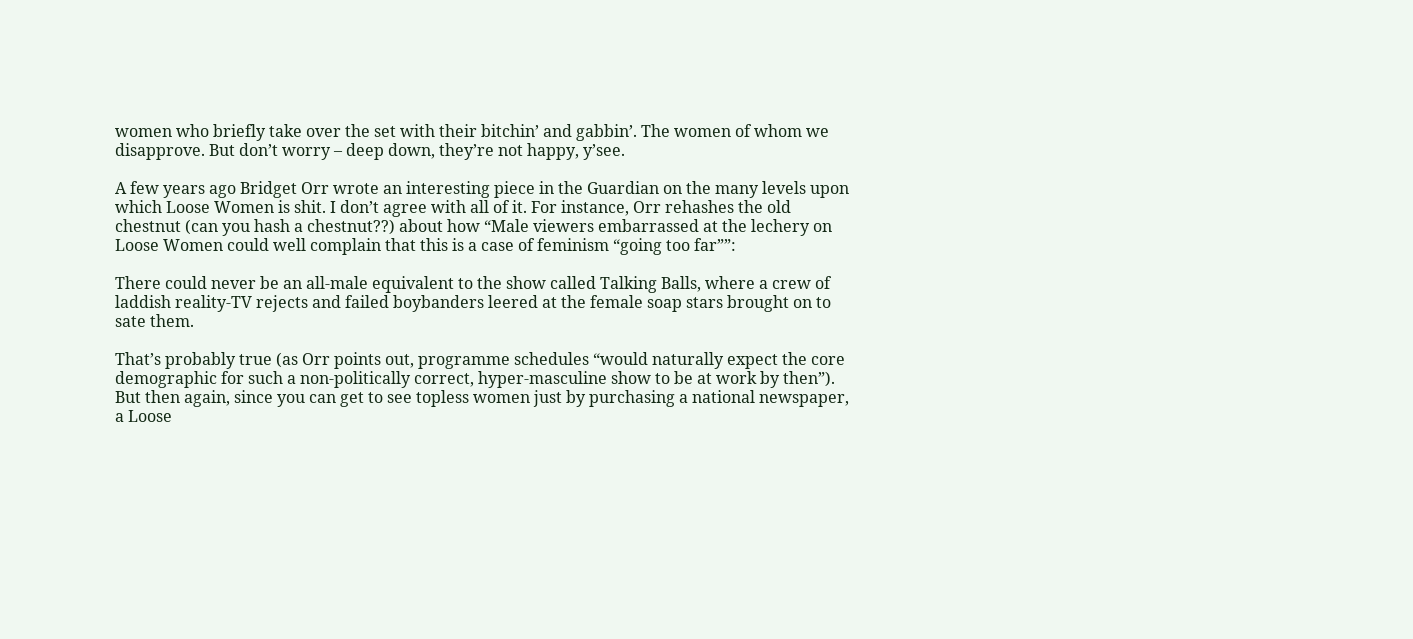women who briefly take over the set with their bitchin’ and gabbin’. The women of whom we disapprove. But don’t worry – deep down, they’re not happy, y’see.

A few years ago Bridget Orr wrote an interesting piece in the Guardian on the many levels upon which Loose Women is shit. I don’t agree with all of it. For instance, Orr rehashes the old chestnut (can you hash a chestnut??) about how “Male viewers embarrassed at the lechery on Loose Women could well complain that this is a case of feminism “going too far””:

There could never be an all-male equivalent to the show called Talking Balls, where a crew of laddish reality-TV rejects and failed boybanders leered at the female soap stars brought on to sate them.

That’s probably true (as Orr points out, programme schedules “would naturally expect the core demographic for such a non-politically correct, hyper-masculine show to be at work by then”). But then again, since you can get to see topless women just by purchasing a national newspaper, a Loose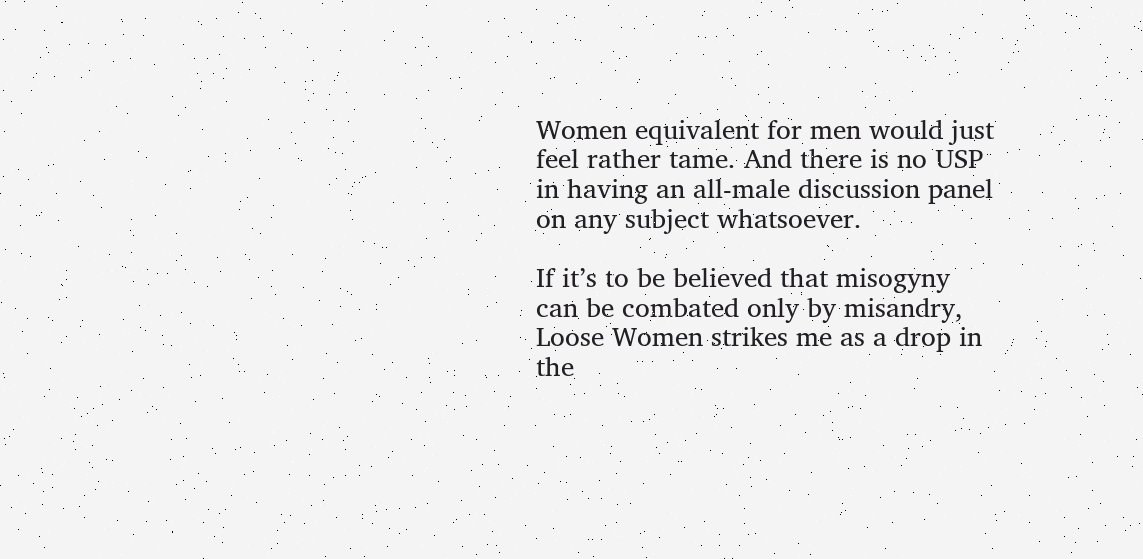Women equivalent for men would just feel rather tame. And there is no USP in having an all-male discussion panel on any subject whatsoever.

If it’s to be believed that misogyny can be combated only by misandry, Loose Women strikes me as a drop in the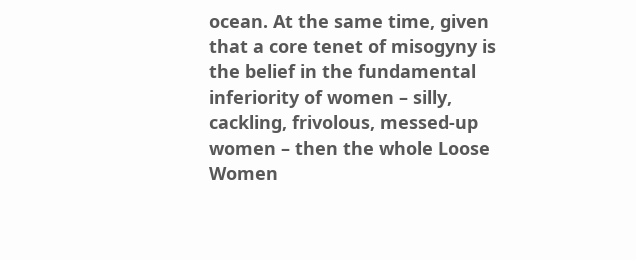ocean. At the same time, given that a core tenet of misogyny is the belief in the fundamental inferiority of women – silly, cackling, frivolous, messed-up women – then the whole Loose Women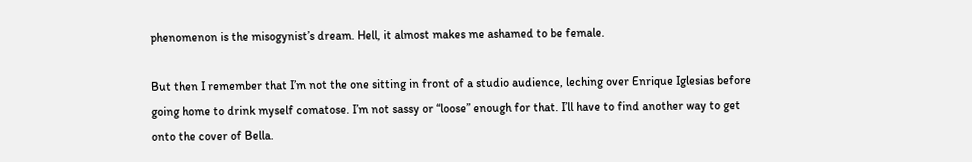phenomenon is the misogynist’s dream. Hell, it almost makes me ashamed to be female.

But then I remember that I’m not the one sitting in front of a studio audience, leching over Enrique Iglesias before going home to drink myself comatose. I’m not sassy or “loose” enough for that. I’ll have to find another way to get onto the cover of Bella.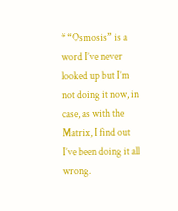* “Osmosis” is a word I’ve never looked up but I’m not doing it now, in case, as with the Matrix, I find out I’ve been doing it all wrong.